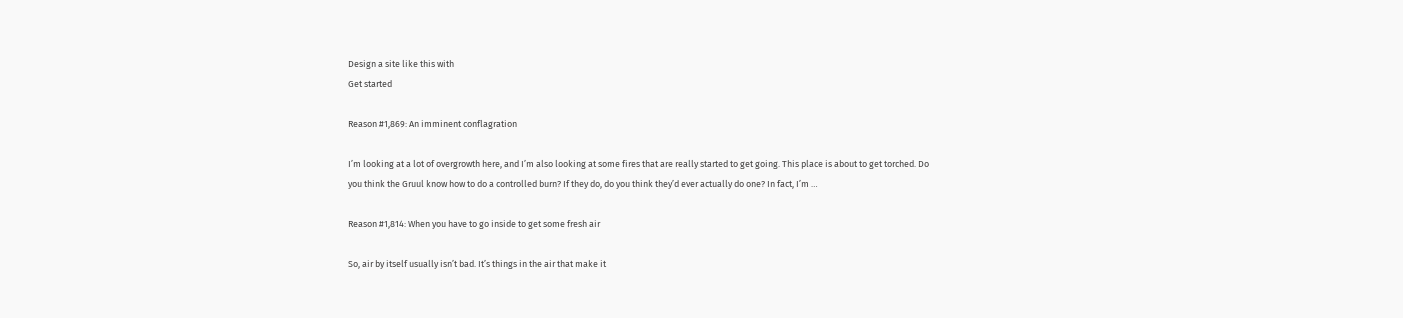Design a site like this with
Get started

Reason #1,869: An imminent conflagration

I’m looking at a lot of overgrowth here, and I’m also looking at some fires that are really started to get going. This place is about to get torched. Do you think the Gruul know how to do a controlled burn? If they do, do you think they’d ever actually do one? In fact, I’m …

Reason #1,814: When you have to go inside to get some fresh air

So, air by itself usually isn’t bad. It’s things in the air that make it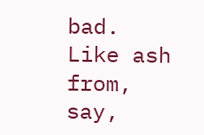bad. Like ash from, say,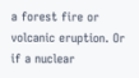a forest fire or volcanic eruption. Or if a nuclear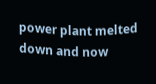power plant melted down and now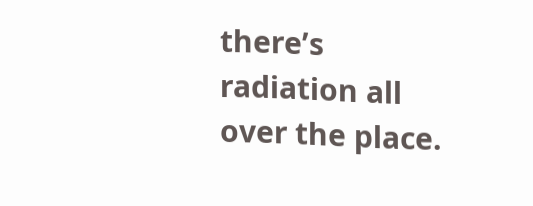there’s radiation all over the place.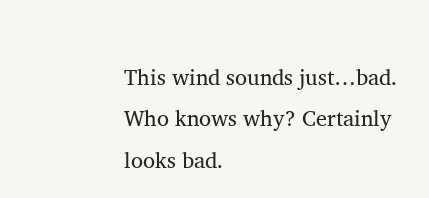This wind sounds just…bad. Who knows why? Certainly looks bad.